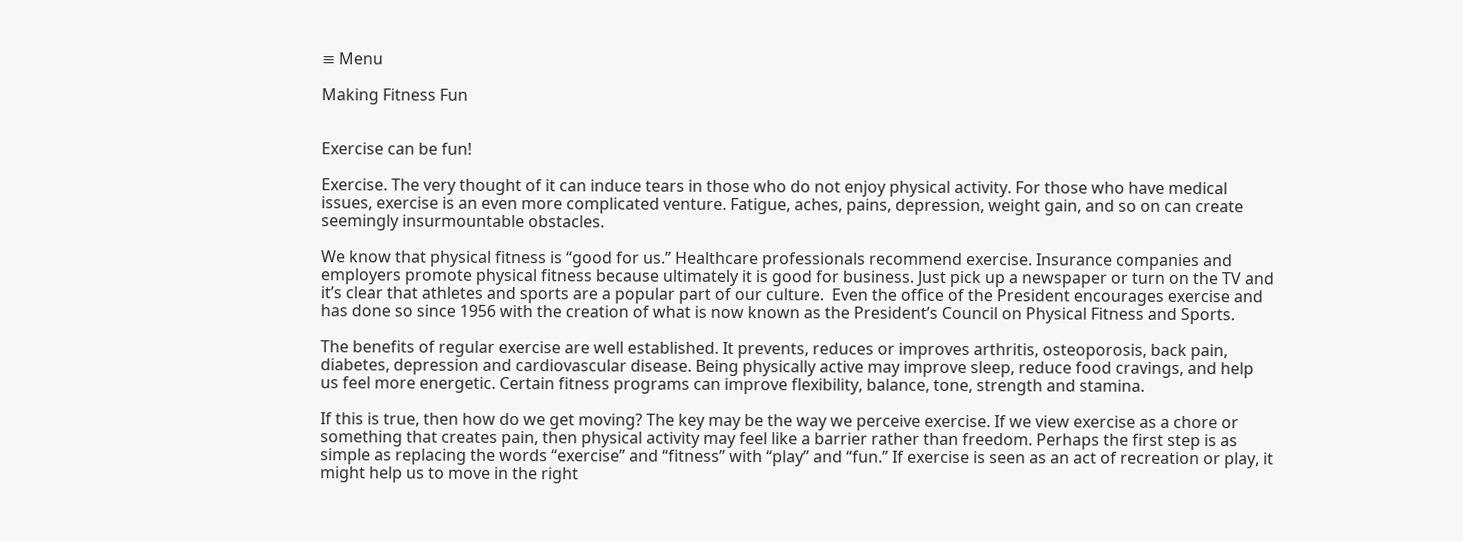≡ Menu

Making Fitness Fun


Exercise can be fun!

Exercise. The very thought of it can induce tears in those who do not enjoy physical activity. For those who have medical issues, exercise is an even more complicated venture. Fatigue, aches, pains, depression, weight gain, and so on can create seemingly insurmountable obstacles.

We know that physical fitness is “good for us.” Healthcare professionals recommend exercise. Insurance companies and employers promote physical fitness because ultimately it is good for business. Just pick up a newspaper or turn on the TV and it’s clear that athletes and sports are a popular part of our culture.  Even the office of the President encourages exercise and has done so since 1956 with the creation of what is now known as the President’s Council on Physical Fitness and Sports.

The benefits of regular exercise are well established. It prevents, reduces or improves arthritis, osteoporosis, back pain, diabetes, depression and cardiovascular disease. Being physically active may improve sleep, reduce food cravings, and help us feel more energetic. Certain fitness programs can improve flexibility, balance, tone, strength and stamina.

If this is true, then how do we get moving? The key may be the way we perceive exercise. If we view exercise as a chore or something that creates pain, then physical activity may feel like a barrier rather than freedom. Perhaps the first step is as simple as replacing the words “exercise” and “fitness” with “play” and “fun.” If exercise is seen as an act of recreation or play, it might help us to move in the right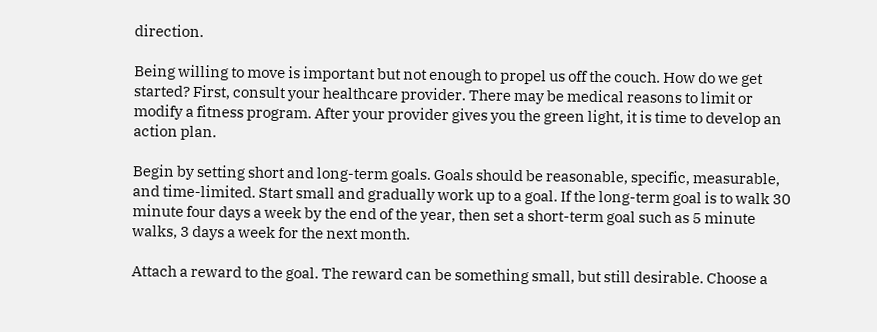direction.

Being willing to move is important but not enough to propel us off the couch. How do we get started? First, consult your healthcare provider. There may be medical reasons to limit or modify a fitness program. After your provider gives you the green light, it is time to develop an action plan.

Begin by setting short and long-term goals. Goals should be reasonable, specific, measurable, and time-limited. Start small and gradually work up to a goal. If the long-term goal is to walk 30 minute four days a week by the end of the year, then set a short-term goal such as 5 minute walks, 3 days a week for the next month.

Attach a reward to the goal. The reward can be something small, but still desirable. Choose a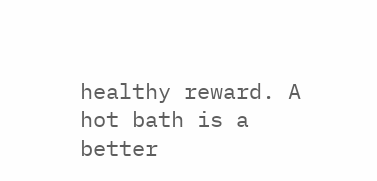healthy reward. A hot bath is a better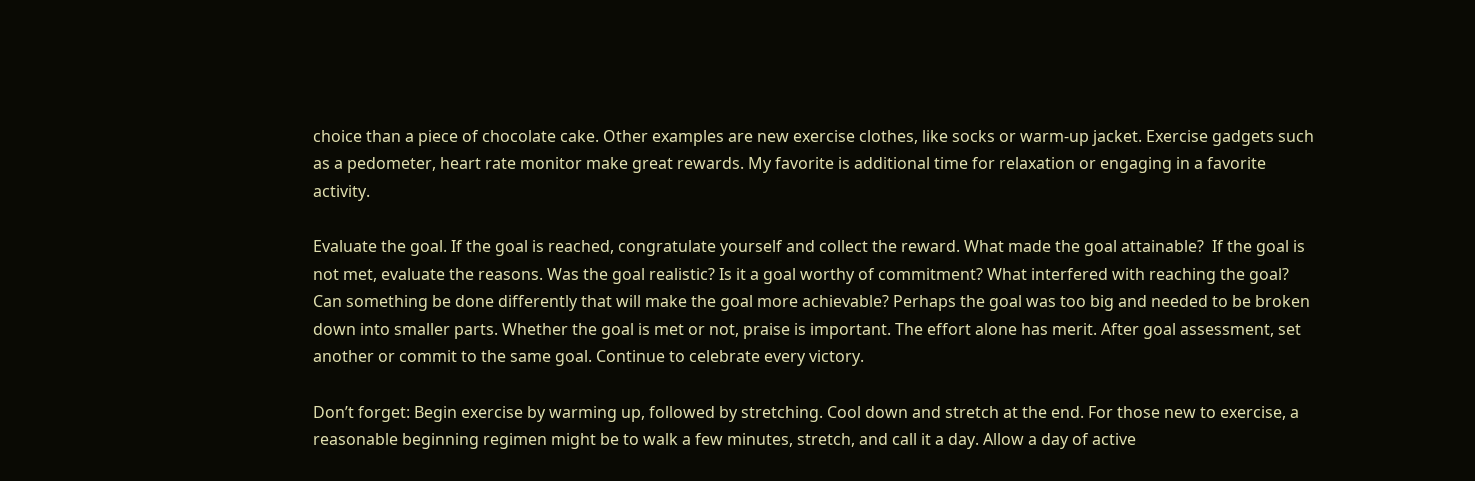choice than a piece of chocolate cake. Other examples are new exercise clothes, like socks or warm-up jacket. Exercise gadgets such as a pedometer, heart rate monitor make great rewards. My favorite is additional time for relaxation or engaging in a favorite activity.

Evaluate the goal. If the goal is reached, congratulate yourself and collect the reward. What made the goal attainable?  If the goal is not met, evaluate the reasons. Was the goal realistic? Is it a goal worthy of commitment? What interfered with reaching the goal? Can something be done differently that will make the goal more achievable? Perhaps the goal was too big and needed to be broken down into smaller parts. Whether the goal is met or not, praise is important. The effort alone has merit. After goal assessment, set another or commit to the same goal. Continue to celebrate every victory.

Don’t forget: Begin exercise by warming up, followed by stretching. Cool down and stretch at the end. For those new to exercise, a reasonable beginning regimen might be to walk a few minutes, stretch, and call it a day. Allow a day of active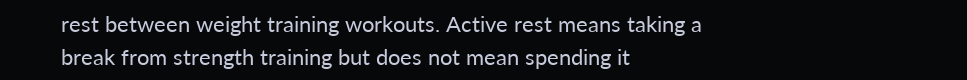rest between weight training workouts. Active rest means taking a break from strength training but does not mean spending it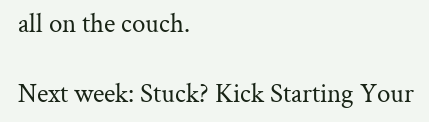all on the couch.

Next week: Stuck? Kick Starting Your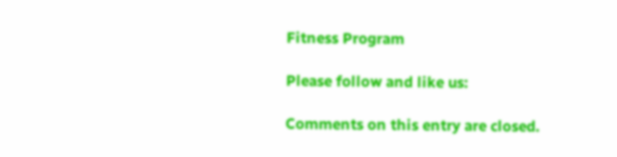Fitness Program

Please follow and like us:

Comments on this entry are closed.